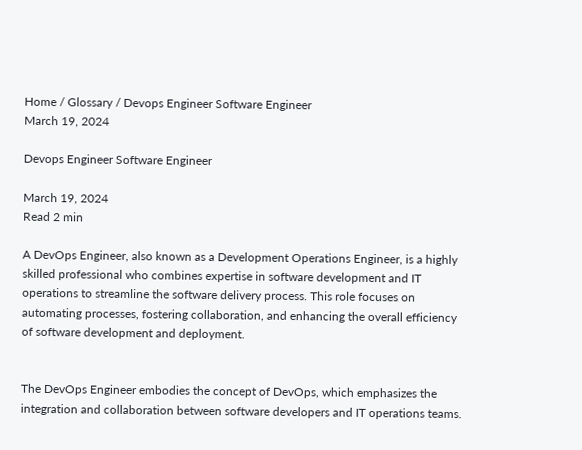Home / Glossary / Devops Engineer Software Engineer
March 19, 2024

Devops Engineer Software Engineer

March 19, 2024
Read 2 min

A DevOps Engineer, also known as a Development Operations Engineer, is a highly skilled professional who combines expertise in software development and IT operations to streamline the software delivery process. This role focuses on automating processes, fostering collaboration, and enhancing the overall efficiency of software development and deployment.


The DevOps Engineer embodies the concept of DevOps, which emphasizes the integration and collaboration between software developers and IT operations teams.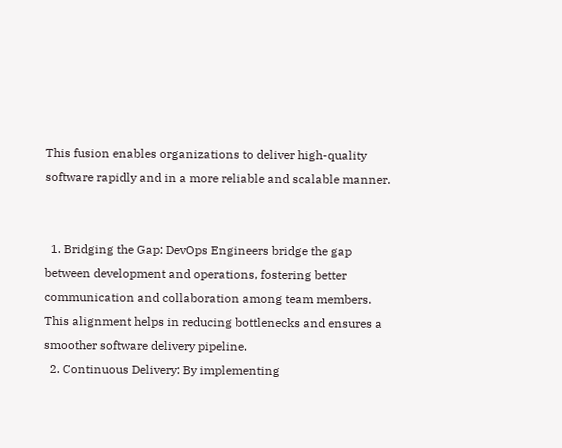This fusion enables organizations to deliver high-quality software rapidly and in a more reliable and scalable manner.


  1. Bridging the Gap: DevOps Engineers bridge the gap between development and operations, fostering better communication and collaboration among team members. This alignment helps in reducing bottlenecks and ensures a smoother software delivery pipeline.
  2. Continuous Delivery: By implementing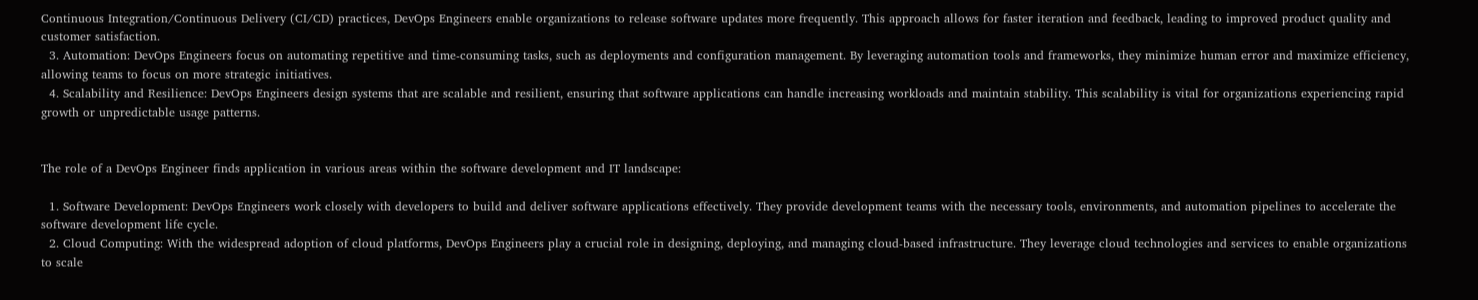Continuous Integration/Continuous Delivery (CI/CD) practices, DevOps Engineers enable organizations to release software updates more frequently. This approach allows for faster iteration and feedback, leading to improved product quality and customer satisfaction.
  3. Automation: DevOps Engineers focus on automating repetitive and time-consuming tasks, such as deployments and configuration management. By leveraging automation tools and frameworks, they minimize human error and maximize efficiency, allowing teams to focus on more strategic initiatives.
  4. Scalability and Resilience: DevOps Engineers design systems that are scalable and resilient, ensuring that software applications can handle increasing workloads and maintain stability. This scalability is vital for organizations experiencing rapid growth or unpredictable usage patterns.


The role of a DevOps Engineer finds application in various areas within the software development and IT landscape:

  1. Software Development: DevOps Engineers work closely with developers to build and deliver software applications effectively. They provide development teams with the necessary tools, environments, and automation pipelines to accelerate the software development life cycle.
  2. Cloud Computing: With the widespread adoption of cloud platforms, DevOps Engineers play a crucial role in designing, deploying, and managing cloud-based infrastructure. They leverage cloud technologies and services to enable organizations to scale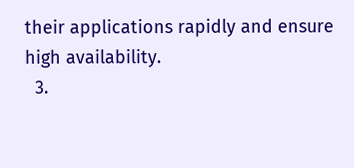their applications rapidly and ensure high availability.
  3.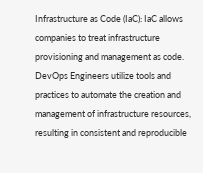Infrastructure as Code (IaC): IaC allows companies to treat infrastructure provisioning and management as code. DevOps Engineers utilize tools and practices to automate the creation and management of infrastructure resources, resulting in consistent and reproducible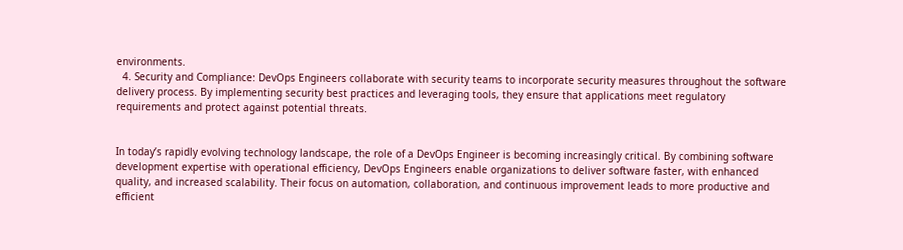environments.
  4. Security and Compliance: DevOps Engineers collaborate with security teams to incorporate security measures throughout the software delivery process. By implementing security best practices and leveraging tools, they ensure that applications meet regulatory requirements and protect against potential threats.


In today’s rapidly evolving technology landscape, the role of a DevOps Engineer is becoming increasingly critical. By combining software development expertise with operational efficiency, DevOps Engineers enable organizations to deliver software faster, with enhanced quality, and increased scalability. Their focus on automation, collaboration, and continuous improvement leads to more productive and efficient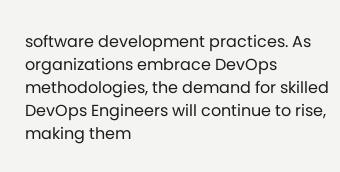software development practices. As organizations embrace DevOps methodologies, the demand for skilled DevOps Engineers will continue to rise, making them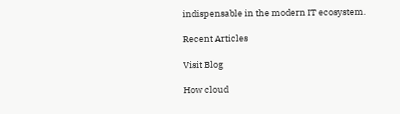indispensable in the modern IT ecosystem.

Recent Articles

Visit Blog

How cloud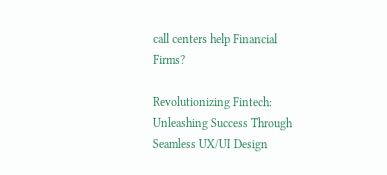call centers help Financial Firms?

Revolutionizing Fintech: Unleashing Success Through Seamless UX/UI Design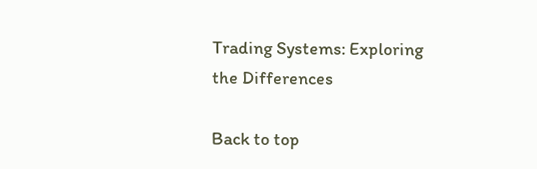Trading Systems: Exploring the Differences

Back to top